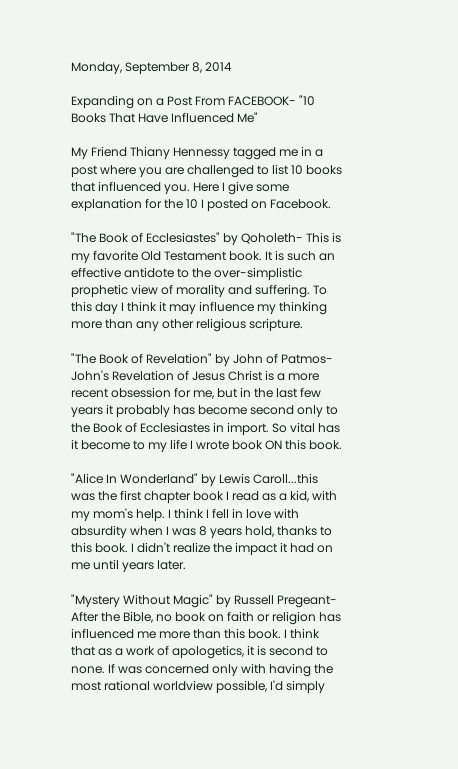Monday, September 8, 2014

Expanding on a Post From FACEBOOK- "10 Books That Have Influenced Me"

My Friend Thiany Hennessy tagged me in a post where you are challenged to list 10 books that influenced you. Here I give some explanation for the 10 I posted on Facebook.

"The Book of Ecclesiastes" by Qoholeth- This is my favorite Old Testament book. It is such an effective antidote to the over-simplistic prophetic view of morality and suffering. To this day I think it may influence my thinking more than any other religious scripture.

"The Book of Revelation" by John of Patmos- John's Revelation of Jesus Christ is a more recent obsession for me, but in the last few years it probably has become second only to the Book of Ecclesiastes in import. So vital has it become to my life I wrote book ON this book.

"Alice In Wonderland" by Lewis Caroll...this was the first chapter book I read as a kid, with my mom's help. I think I fell in love with absurdity when I was 8 years hold, thanks to this book. I didn't realize the impact it had on me until years later.

"Mystery Without Magic" by Russell Pregeant- After the Bible, no book on faith or religion has influenced me more than this book. I think that as a work of apologetics, it is second to none. If was concerned only with having the most rational worldview possible, I'd simply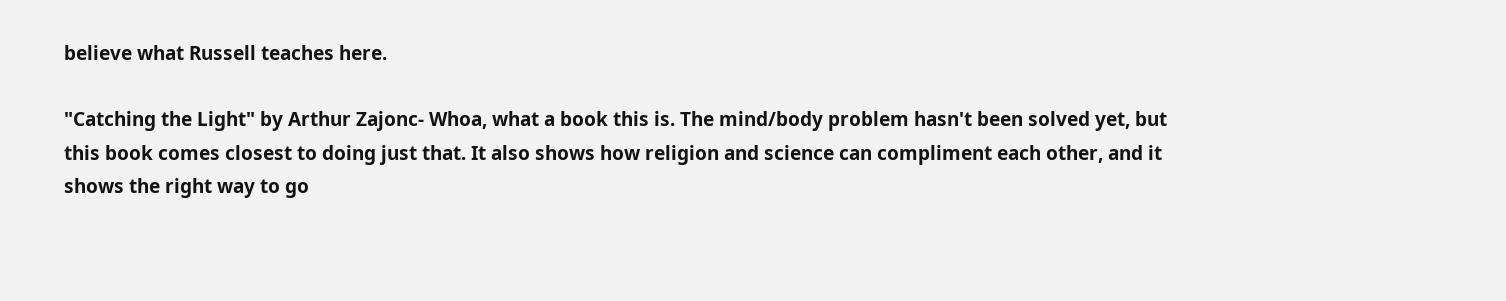believe what Russell teaches here.

"Catching the Light" by Arthur Zajonc- Whoa, what a book this is. The mind/body problem hasn't been solved yet, but this book comes closest to doing just that. It also shows how religion and science can compliment each other, and it shows the right way to go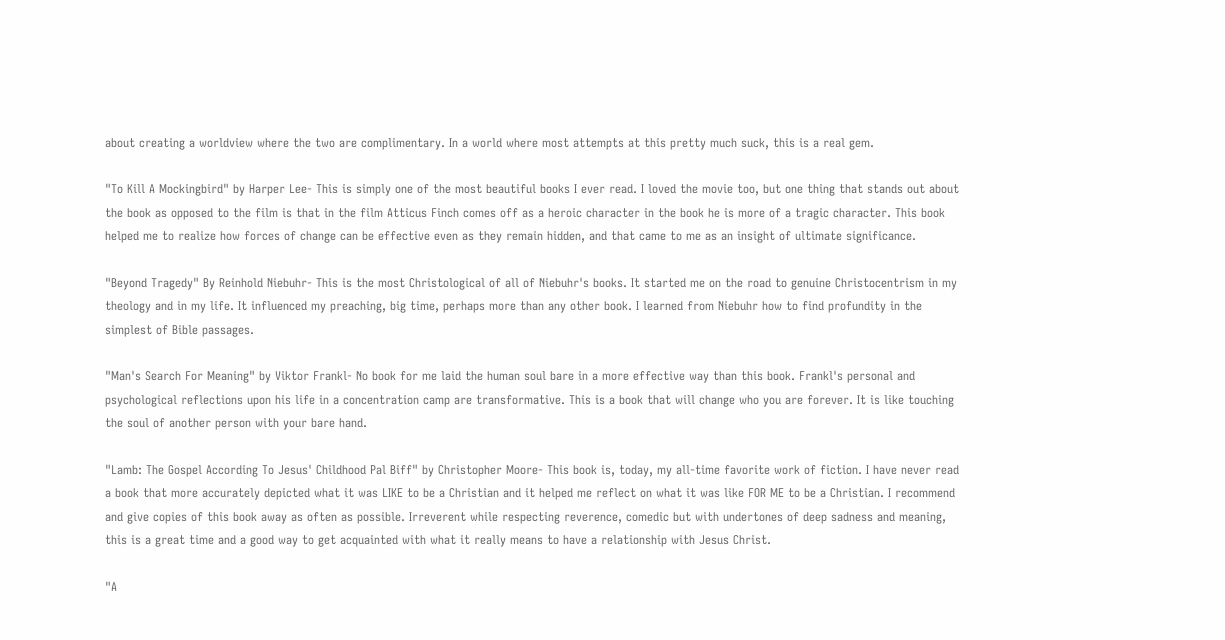about creating a worldview where the two are complimentary. In a world where most attempts at this pretty much suck, this is a real gem.

"To Kill A Mockingbird" by Harper Lee- This is simply one of the most beautiful books I ever read. I loved the movie too, but one thing that stands out about the book as opposed to the film is that in the film Atticus Finch comes off as a heroic character in the book he is more of a tragic character. This book helped me to realize how forces of change can be effective even as they remain hidden, and that came to me as an insight of ultimate significance.

"Beyond Tragedy" By Reinhold Niebuhr- This is the most Christological of all of Niebuhr's books. It started me on the road to genuine Christocentrism in my theology and in my life. It influenced my preaching, big time, perhaps more than any other book. I learned from Niebuhr how to find profundity in the simplest of Bible passages.

"Man's Search For Meaning" by Viktor Frankl- No book for me laid the human soul bare in a more effective way than this book. Frankl's personal and psychological reflections upon his life in a concentration camp are transformative. This is a book that will change who you are forever. It is like touching the soul of another person with your bare hand.

"Lamb: The Gospel According To Jesus' Childhood Pal Biff" by Christopher Moore- This book is, today, my all-time favorite work of fiction. I have never read a book that more accurately depicted what it was LIKE to be a Christian and it helped me reflect on what it was like FOR ME to be a Christian. I recommend and give copies of this book away as often as possible. Irreverent while respecting reverence, comedic but with undertones of deep sadness and meaning, this is a great time and a good way to get acquainted with what it really means to have a relationship with Jesus Christ.

"A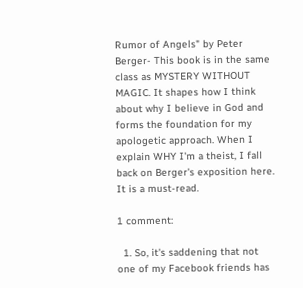Rumor of Angels" by Peter Berger- This book is in the same class as MYSTERY WITHOUT MAGIC. It shapes how I think about why I believe in God and forms the foundation for my apologetic approach. When I explain WHY I'm a theist, I fall back on Berger's exposition here. It is a must-read.

1 comment:

  1. So, it's saddening that not one of my Facebook friends has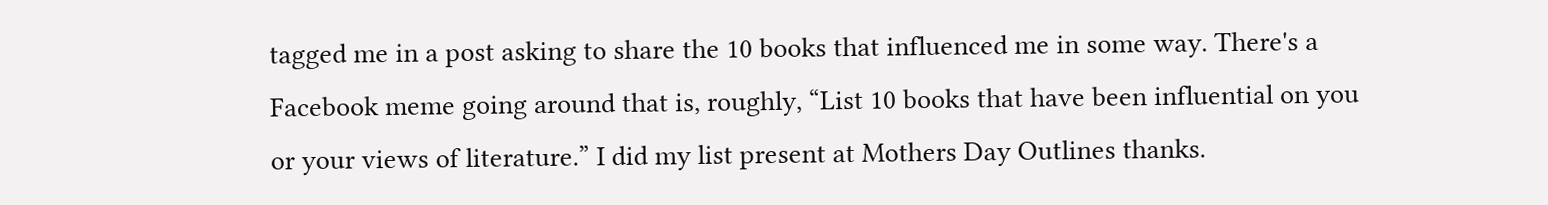tagged me in a post asking to share the 10 books that influenced me in some way. There's a Facebook meme going around that is, roughly, “List 10 books that have been influential on you or your views of literature.” I did my list present at Mothers Day Outlines thanks.